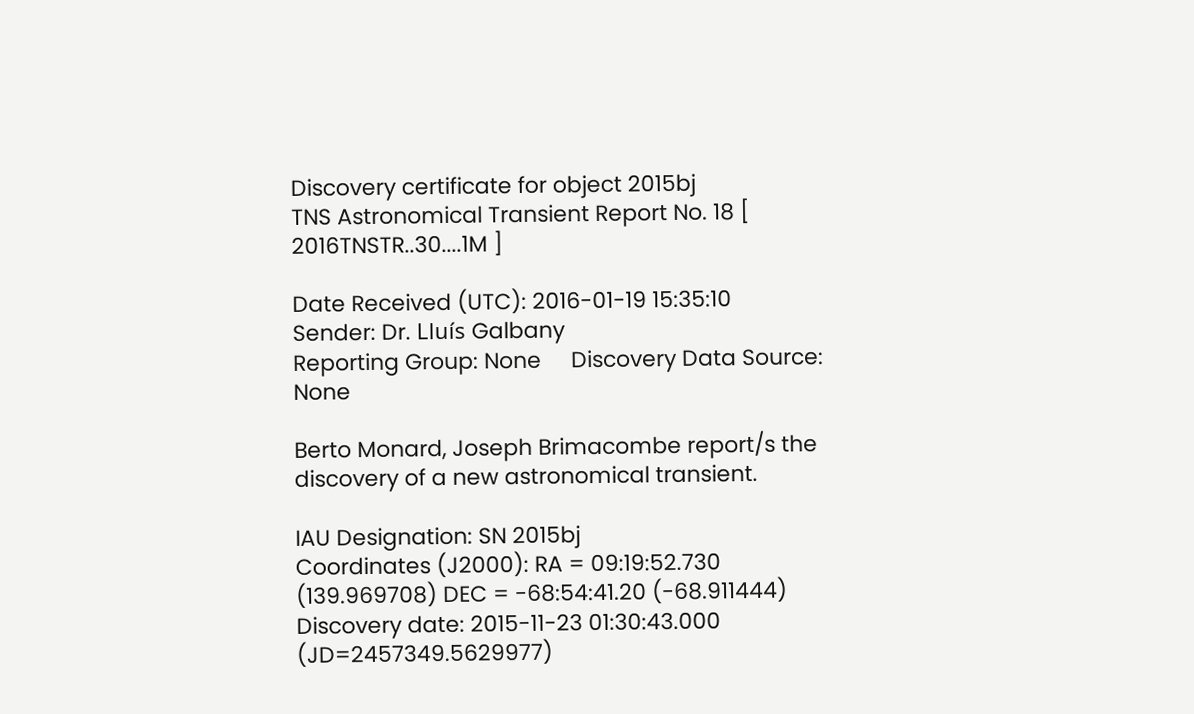Discovery certificate for object 2015bj
TNS Astronomical Transient Report No. 18 [ 2016TNSTR..30....1M ]

Date Received (UTC): 2016-01-19 15:35:10
Sender: Dr. Lluís Galbany
Reporting Group: None     Discovery Data Source: None

Berto Monard, Joseph Brimacombe report/s the discovery of a new astronomical transient.

IAU Designation: SN 2015bj
Coordinates (J2000): RA = 09:19:52.730 (139.969708) DEC = -68:54:41.20 (-68.911444)
Discovery date: 2015-11-23 01:30:43.000 (JD=2457349.5629977)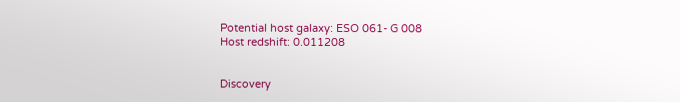Potential host galaxy: ESO 061- G 008
Host redshift: 0.011208


Discovery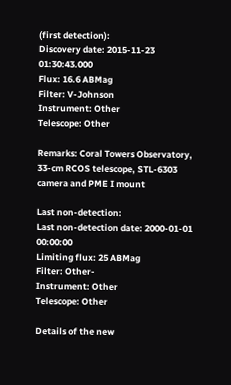(first detection):
Discovery date: 2015-11-23 01:30:43.000
Flux: 16.6 ABMag
Filter: V-Johnson
Instrument: Other
Telescope: Other

Remarks: Coral Towers Observatory, 33-cm RCOS telescope, STL-6303 camera and PME I mount

Last non-detection:
Last non-detection date: 2000-01-01 00:00:00
Limiting flux: 25 ABMag
Filter: Other-
Instrument: Other
Telescope: Other

Details of the new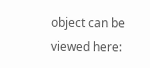object can be viewed here: